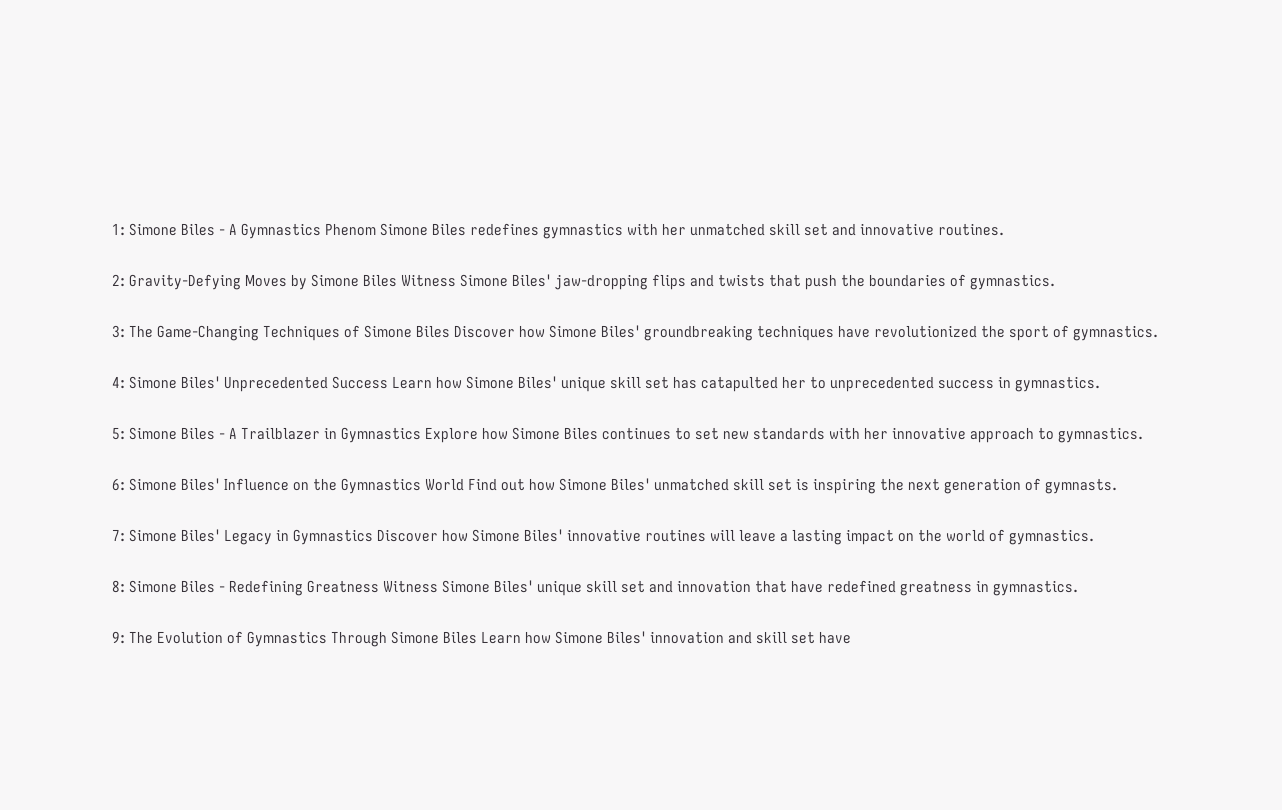1: Simone Biles - A Gymnastics Phenom Simone Biles redefines gymnastics with her unmatched skill set and innovative routines.

2: Gravity-Defying Moves by Simone Biles Witness Simone Biles' jaw-dropping flips and twists that push the boundaries of gymnastics.

3: The Game-Changing Techniques of Simone Biles Discover how Simone Biles' groundbreaking techniques have revolutionized the sport of gymnastics.

4: Simone Biles' Unprecedented Success Learn how Simone Biles' unique skill set has catapulted her to unprecedented success in gymnastics.

5: Simone Biles - A Trailblazer in Gymnastics Explore how Simone Biles continues to set new standards with her innovative approach to gymnastics.

6: Simone Biles' Influence on the Gymnastics World Find out how Simone Biles' unmatched skill set is inspiring the next generation of gymnasts.

7: Simone Biles' Legacy in Gymnastics Discover how Simone Biles' innovative routines will leave a lasting impact on the world of gymnastics.

8: Simone Biles - Redefining Greatness Witness Simone Biles' unique skill set and innovation that have redefined greatness in gymnastics.

9: The Evolution of Gymnastics Through Simone Biles Learn how Simone Biles' innovation and skill set have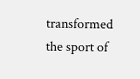transformed the sport of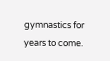gymnastics for years to come.